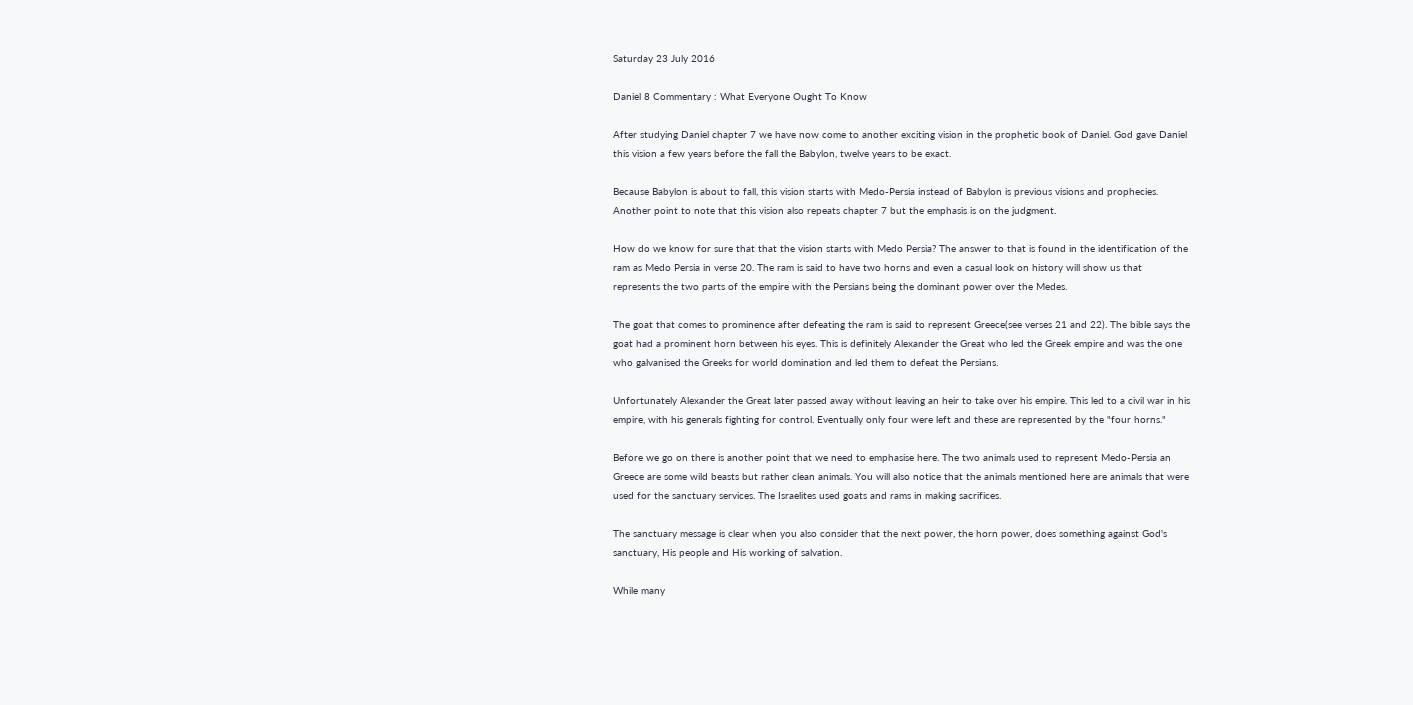Saturday 23 July 2016

Daniel 8 Commentary : What Everyone Ought To Know

After studying Daniel chapter 7 we have now come to another exciting vision in the prophetic book of Daniel. God gave Daniel this vision a few years before the fall the Babylon, twelve years to be exact.

Because Babylon is about to fall, this vision starts with Medo-Persia instead of Babylon is previous visions and prophecies. Another point to note that this vision also repeats chapter 7 but the emphasis is on the judgment.

How do we know for sure that that the vision starts with Medo Persia? The answer to that is found in the identification of the ram as Medo Persia in verse 20. The ram is said to have two horns and even a casual look on history will show us that represents the two parts of the empire with the Persians being the dominant power over the Medes.

The goat that comes to prominence after defeating the ram is said to represent Greece(see verses 21 and 22). The bible says the goat had a prominent horn between his eyes. This is definitely Alexander the Great who led the Greek empire and was the one who galvanised the Greeks for world domination and led them to defeat the Persians.

Unfortunately Alexander the Great later passed away without leaving an heir to take over his empire. This led to a civil war in his empire, with his generals fighting for control. Eventually only four were left and these are represented by the "four horns."

Before we go on there is another point that we need to emphasise here. The two animals used to represent Medo-Persia an Greece are some wild beasts but rather clean animals. You will also notice that the animals mentioned here are animals that were used for the sanctuary services. The Israelites used goats and rams in making sacrifices.

The sanctuary message is clear when you also consider that the next power, the horn power, does something against God's sanctuary, His people and His working of salvation.

While many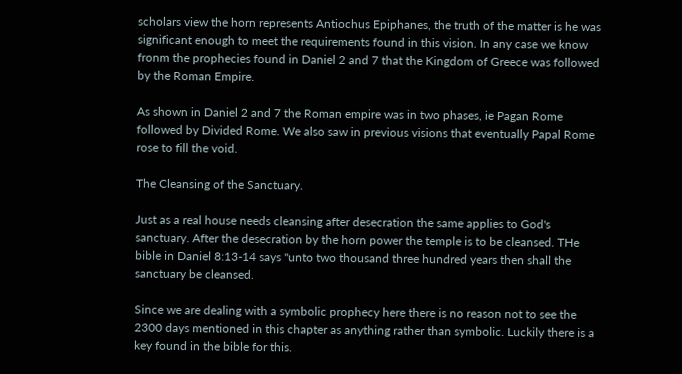scholars view the horn represents Antiochus Epiphanes, the truth of the matter is he was significant enough to meet the requirements found in this vision. In any case we know fronm the prophecies found in Daniel 2 and 7 that the Kingdom of Greece was followed by the Roman Empire.

As shown in Daniel 2 and 7 the Roman empire was in two phases, ie Pagan Rome followed by Divided Rome. We also saw in previous visions that eventually Papal Rome rose to fill the void.

The Cleansing of the Sanctuary.

Just as a real house needs cleansing after desecration the same applies to God's sanctuary. After the desecration by the horn power the temple is to be cleansed. THe bible in Daniel 8:13-14 says "unto two thousand three hundred years then shall the sanctuary be cleansed.

Since we are dealing with a symbolic prophecy here there is no reason not to see the 2300 days mentioned in this chapter as anything rather than symbolic. Luckily there is a key found in the bible for this.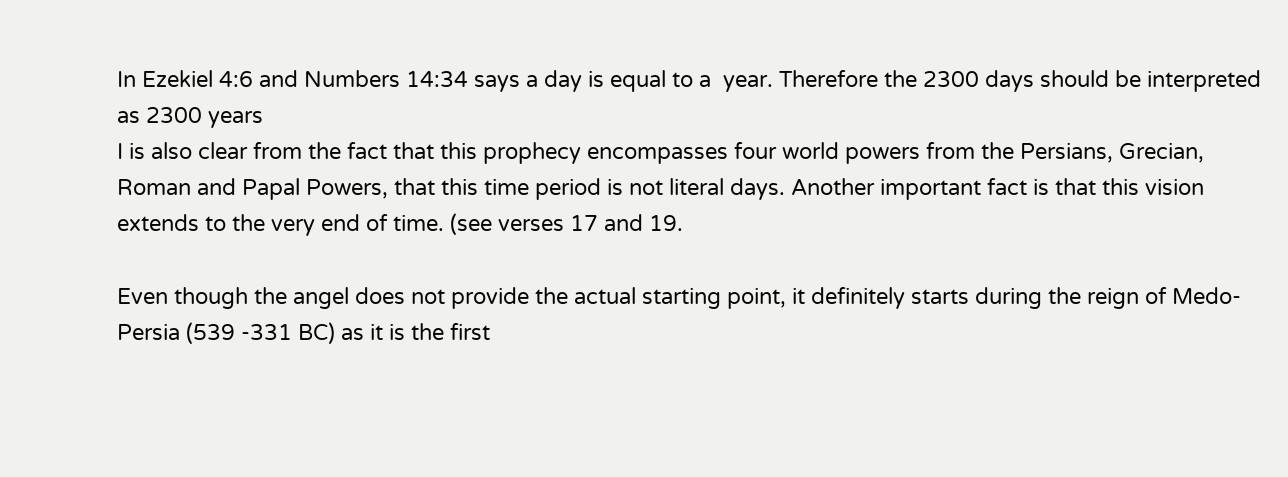In Ezekiel 4:6 and Numbers 14:34 says a day is equal to a  year. Therefore the 2300 days should be interpreted as 2300 years
I is also clear from the fact that this prophecy encompasses four world powers from the Persians, Grecian, Roman and Papal Powers, that this time period is not literal days. Another important fact is that this vision extends to the very end of time. (see verses 17 and 19.

Even though the angel does not provide the actual starting point, it definitely starts during the reign of Medo-Persia (539 -331 BC) as it is the first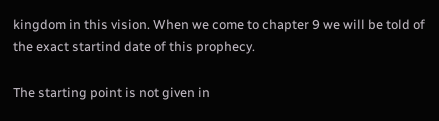kingdom in this vision. When we come to chapter 9 we will be told of the exact startind date of this prophecy.

The starting point is not given in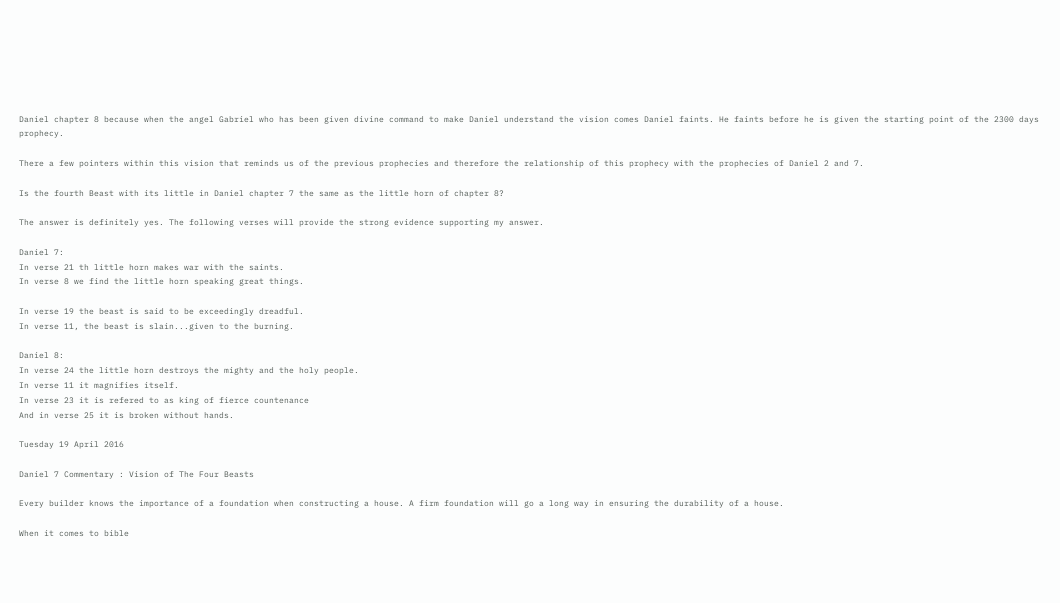Daniel chapter 8 because when the angel Gabriel who has been given divine command to make Daniel understand the vision comes Daniel faints. He faints before he is given the starting point of the 2300 days prophecy.

There a few pointers within this vision that reminds us of the previous prophecies and therefore the relationship of this prophecy with the prophecies of Daniel 2 and 7.

Is the fourth Beast with its little in Daniel chapter 7 the same as the little horn of chapter 8?

The answer is definitely yes. The following verses will provide the strong evidence supporting my answer.

Daniel 7:
In verse 21 th little horn makes war with the saints.
In verse 8 we find the little horn speaking great things.

In verse 19 the beast is said to be exceedingly dreadful.
In verse 11, the beast is slain...given to the burning.

Daniel 8:
In verse 24 the little horn destroys the mighty and the holy people.
In verse 11 it magnifies itself.
In verse 23 it is refered to as king of fierce countenance
And in verse 25 it is broken without hands.

Tuesday 19 April 2016

Daniel 7 Commentary : Vision of The Four Beasts

Every builder knows the importance of a foundation when constructing a house. A firm foundation will go a long way in ensuring the durability of a house.

When it comes to bible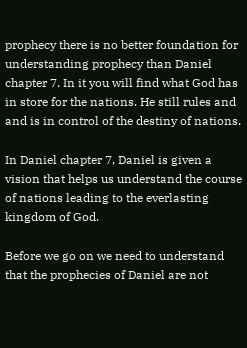prophecy there is no better foundation for understanding prophecy than Daniel chapter 7. In it you will find what God has in store for the nations. He still rules and and is in control of the destiny of nations.

In Daniel chapter 7, Daniel is given a vision that helps us understand the course of nations leading to the everlasting kingdom of God.

Before we go on we need to understand that the prophecies of Daniel are not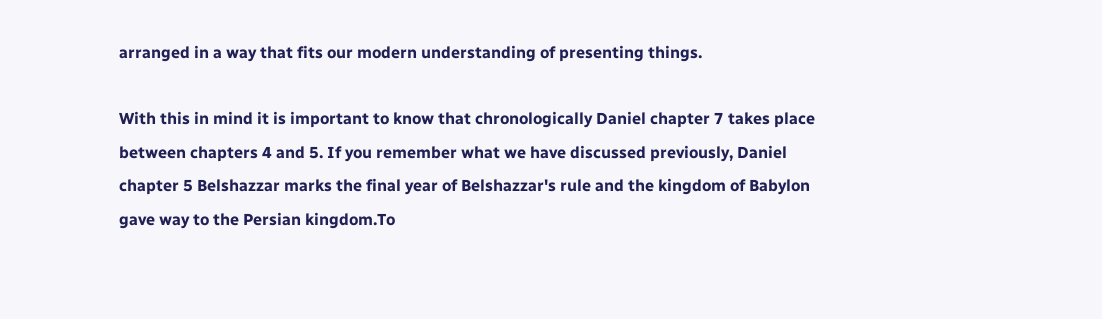arranged in a way that fits our modern understanding of presenting things.

With this in mind it is important to know that chronologically Daniel chapter 7 takes place between chapters 4 and 5. If you remember what we have discussed previously, Daniel chapter 5 Belshazzar marks the final year of Belshazzar's rule and the kingdom of Babylon gave way to the Persian kingdom.To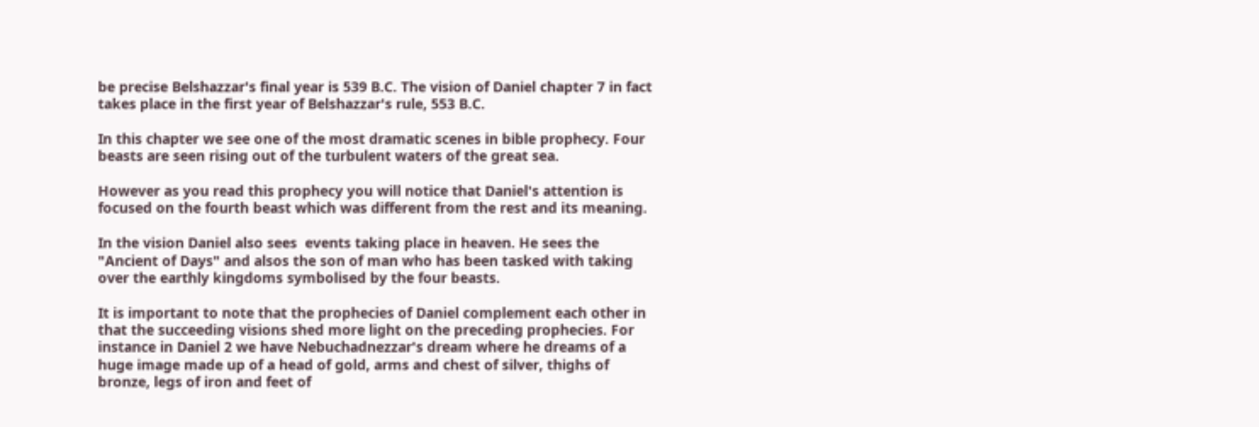be precise Belshazzar's final year is 539 B.C. The vision of Daniel chapter 7 in fact takes place in the first year of Belshazzar's rule, 553 B.C.

In this chapter we see one of the most dramatic scenes in bible prophecy. Four beasts are seen rising out of the turbulent waters of the great sea.

However as you read this prophecy you will notice that Daniel's attention is focused on the fourth beast which was different from the rest and its meaning.

In the vision Daniel also sees  events taking place in heaven. He sees the "Ancient of Days" and alsos the son of man who has been tasked with taking over the earthly kingdoms symbolised by the four beasts.

It is important to note that the prophecies of Daniel complement each other in that the succeeding visions shed more light on the preceding prophecies. For instance in Daniel 2 we have Nebuchadnezzar's dream where he dreams of a huge image made up of a head of gold, arms and chest of silver, thighs of bronze, legs of iron and feet of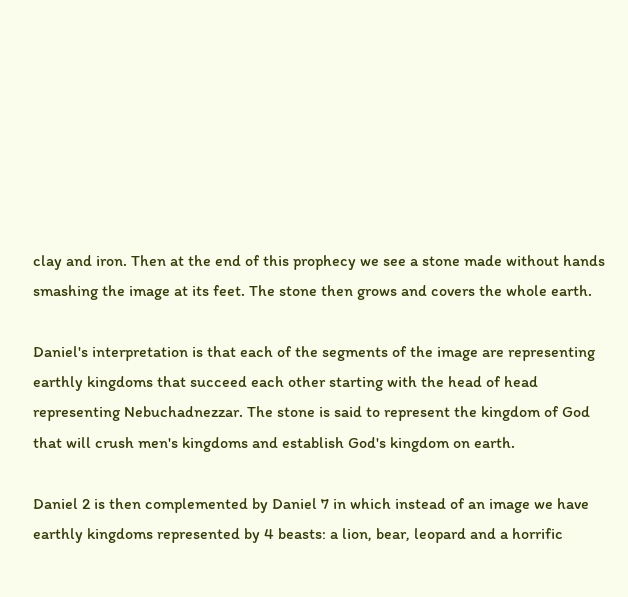clay and iron. Then at the end of this prophecy we see a stone made without hands smashing the image at its feet. The stone then grows and covers the whole earth.

Daniel's interpretation is that each of the segments of the image are representing earthly kingdoms that succeed each other starting with the head of head representing Nebuchadnezzar. The stone is said to represent the kingdom of God that will crush men's kingdoms and establish God's kingdom on earth.

Daniel 2 is then complemented by Daniel 7 in which instead of an image we have earthly kingdoms represented by 4 beasts: a lion, bear, leopard and a horrific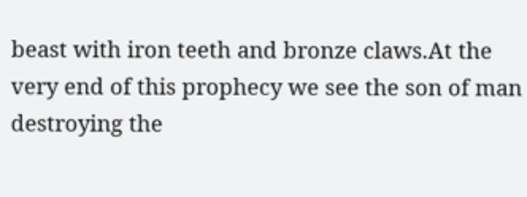beast with iron teeth and bronze claws.At the very end of this prophecy we see the son of man destroying the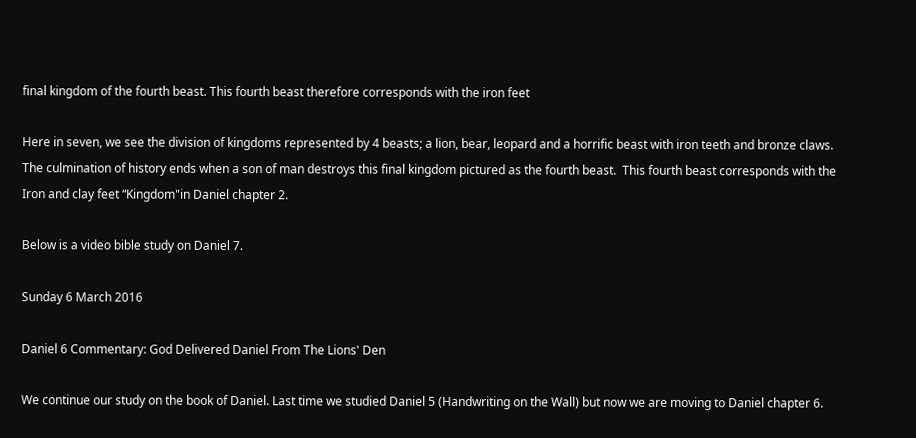final kingdom of the fourth beast. This fourth beast therefore corresponds with the iron feet

Here in seven, we see the division of kingdoms represented by 4 beasts; a lion, bear, leopard and a horrific beast with iron teeth and bronze claws.  The culmination of history ends when a son of man destroys this final kingdom pictured as the fourth beast.  This fourth beast corresponds with the Iron and clay feet “Kingdom"in Daniel chapter 2.

Below is a video bible study on Daniel 7.

Sunday 6 March 2016

Daniel 6 Commentary: God Delivered Daniel From The Lions' Den

We continue our study on the book of Daniel. Last time we studied Daniel 5 (Handwriting on the Wall) but now we are moving to Daniel chapter 6.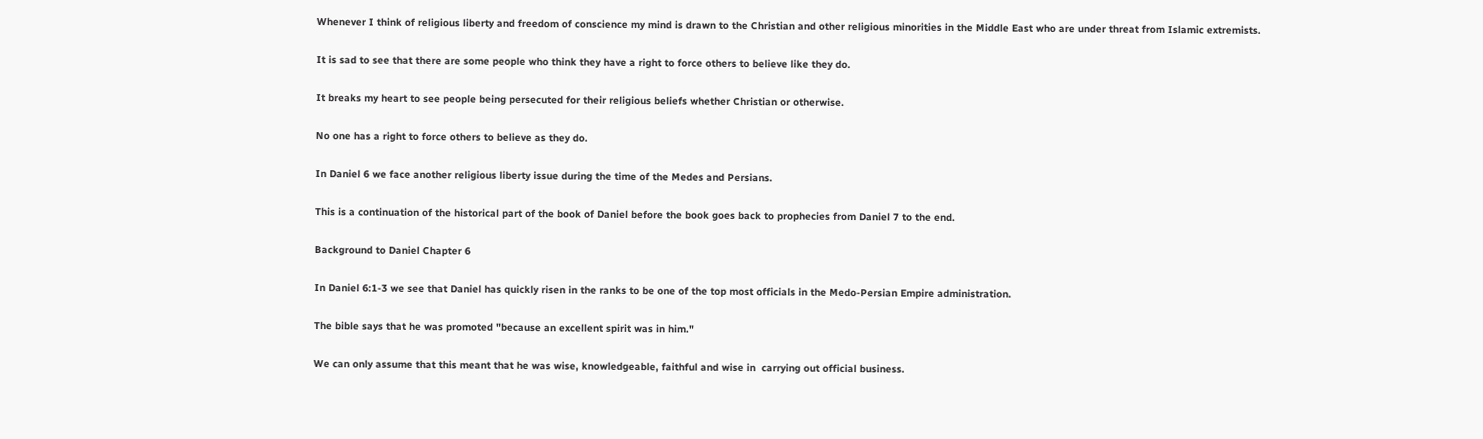Whenever I think of religious liberty and freedom of conscience my mind is drawn to the Christian and other religious minorities in the Middle East who are under threat from Islamic extremists.

It is sad to see that there are some people who think they have a right to force others to believe like they do.

It breaks my heart to see people being persecuted for their religious beliefs whether Christian or otherwise.

No one has a right to force others to believe as they do.

In Daniel 6 we face another religious liberty issue during the time of the Medes and Persians.

This is a continuation of the historical part of the book of Daniel before the book goes back to prophecies from Daniel 7 to the end.

Background to Daniel Chapter 6

In Daniel 6:1-3 we see that Daniel has quickly risen in the ranks to be one of the top most officials in the Medo-Persian Empire administration.

The bible says that he was promoted "because an excellent spirit was in him."

We can only assume that this meant that he was wise, knowledgeable, faithful and wise in  carrying out official business.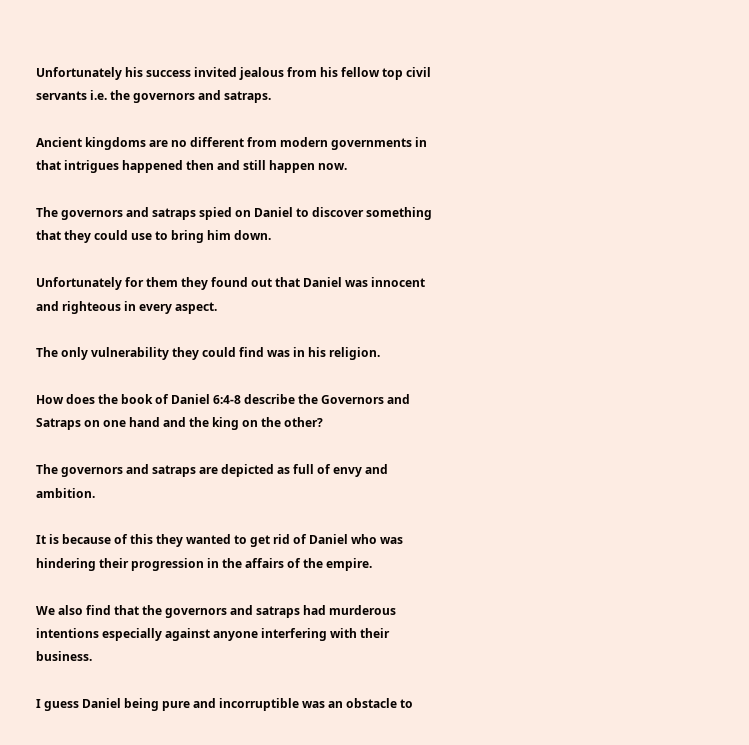Unfortunately his success invited jealous from his fellow top civil servants i.e. the governors and satraps.

Ancient kingdoms are no different from modern governments in that intrigues happened then and still happen now.

The governors and satraps spied on Daniel to discover something that they could use to bring him down.

Unfortunately for them they found out that Daniel was innocent and righteous in every aspect.

The only vulnerability they could find was in his religion.

How does the book of Daniel 6:4-8 describe the Governors and Satraps on one hand and the king on the other?

The governors and satraps are depicted as full of envy and ambition.

It is because of this they wanted to get rid of Daniel who was hindering their progression in the affairs of the empire.

We also find that the governors and satraps had murderous intentions especially against anyone interfering with their business.

I guess Daniel being pure and incorruptible was an obstacle to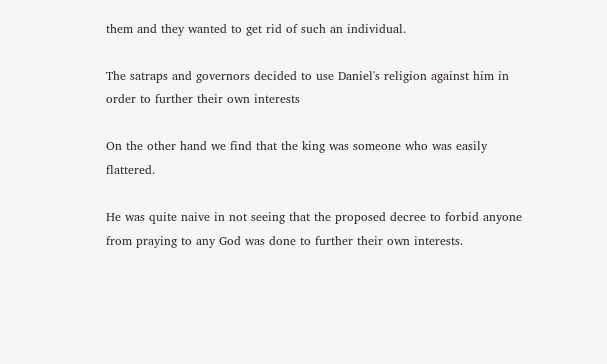them and they wanted to get rid of such an individual.

The satraps and governors decided to use Daniel's religion against him in order to further their own interests

On the other hand we find that the king was someone who was easily flattered.

He was quite naive in not seeing that the proposed decree to forbid anyone from praying to any God was done to further their own interests.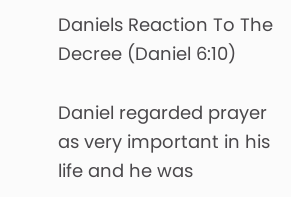Daniels Reaction To The Decree (Daniel 6:10)

Daniel regarded prayer as very important in his life and he was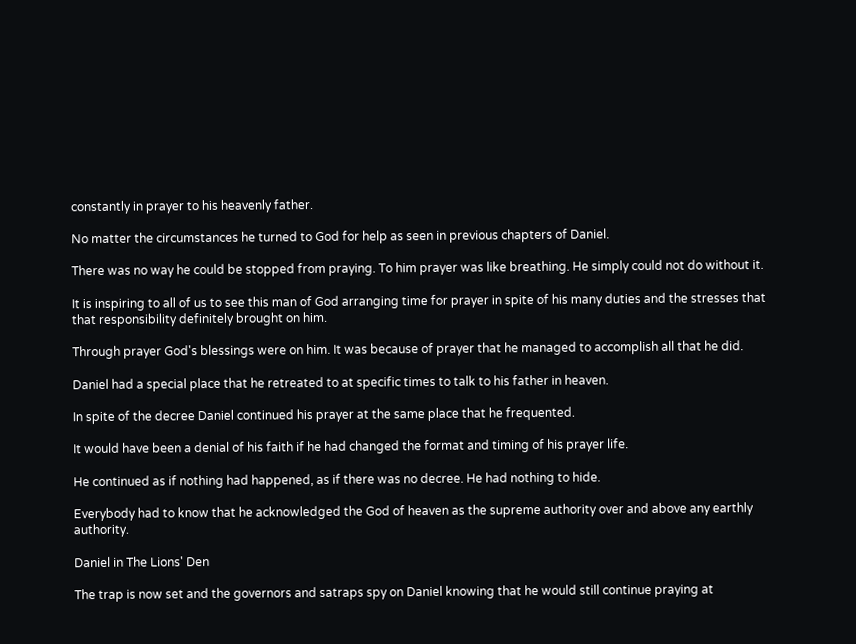constantly in prayer to his heavenly father.

No matter the circumstances he turned to God for help as seen in previous chapters of Daniel.

There was no way he could be stopped from praying. To him prayer was like breathing. He simply could not do without it.

It is inspiring to all of us to see this man of God arranging time for prayer in spite of his many duties and the stresses that that responsibility definitely brought on him.

Through prayer God's blessings were on him. It was because of prayer that he managed to accomplish all that he did.

Daniel had a special place that he retreated to at specific times to talk to his father in heaven.

In spite of the decree Daniel continued his prayer at the same place that he frequented.

It would have been a denial of his faith if he had changed the format and timing of his prayer life.

He continued as if nothing had happened, as if there was no decree. He had nothing to hide.

Everybody had to know that he acknowledged the God of heaven as the supreme authority over and above any earthly authority.

Daniel in The Lions' Den

The trap is now set and the governors and satraps spy on Daniel knowing that he would still continue praying at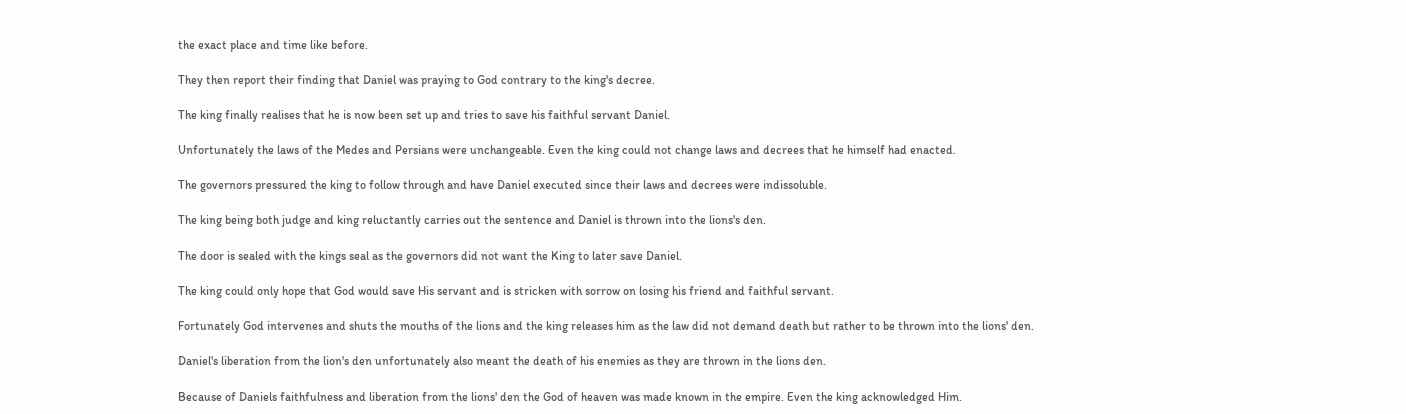the exact place and time like before.

They then report their finding that Daniel was praying to God contrary to the king's decree.

The king finally realises that he is now been set up and tries to save his faithful servant Daniel.

Unfortunately the laws of the Medes and Persians were unchangeable. Even the king could not change laws and decrees that he himself had enacted.

The governors pressured the king to follow through and have Daniel executed since their laws and decrees were indissoluble.

The king being both judge and king reluctantly carries out the sentence and Daniel is thrown into the lions's den.

The door is sealed with the kings seal as the governors did not want the King to later save Daniel.

The king could only hope that God would save His servant and is stricken with sorrow on losing his friend and faithful servant.

Fortunately God intervenes and shuts the mouths of the lions and the king releases him as the law did not demand death but rather to be thrown into the lions' den.

Daniel's liberation from the lion's den unfortunately also meant the death of his enemies as they are thrown in the lions den.

Because of Daniels faithfulness and liberation from the lions' den the God of heaven was made known in the empire. Even the king acknowledged Him.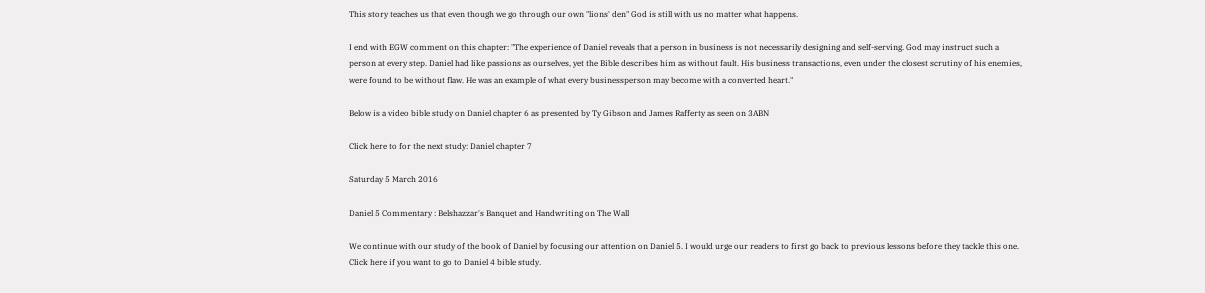This story teaches us that even though we go through our own "lions' den" God is still with us no matter what happens.

I end with EGW comment on this chapter: "The experience of Daniel reveals that a person in business is not necessarily designing and self-serving. God may instruct such a person at every step. Daniel had like passions as ourselves, yet the Bible describes him as without fault. His business transactions, even under the closest scrutiny of his enemies, were found to be without flaw. He was an example of what every businessperson may become with a converted heart."

Below is a video bible study on Daniel chapter 6 as presented by Ty Gibson and James Rafferty as seen on 3ABN

Click here to for the next study: Daniel chapter 7

Saturday 5 March 2016

Daniel 5 Commentary : Belshazzar's Banquet and Handwriting on The Wall

We continue with our study of the book of Daniel by focusing our attention on Daniel 5. I would urge our readers to first go back to previous lessons before they tackle this one. Click here if you want to go to Daniel 4 bible study.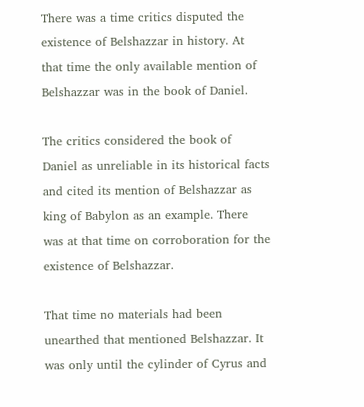There was a time critics disputed the existence of Belshazzar in history. At that time the only available mention of Belshazzar was in the book of Daniel.

The critics considered the book of Daniel as unreliable in its historical facts and cited its mention of Belshazzar as king of Babylon as an example. There was at that time on corroboration for the existence of Belshazzar.

That time no materials had been unearthed that mentioned Belshazzar. It was only until the cylinder of Cyrus and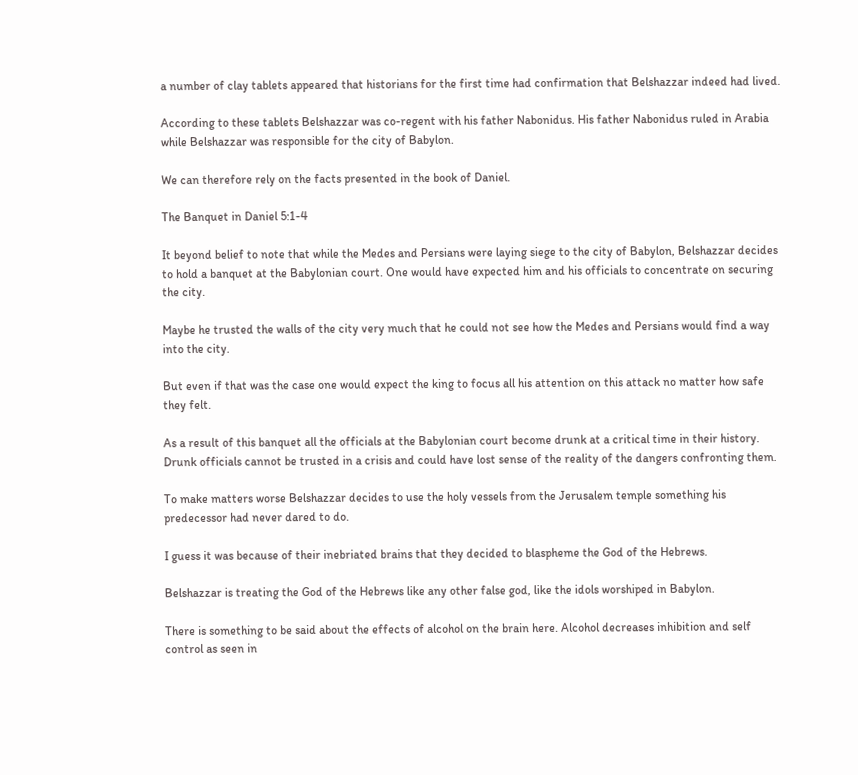a number of clay tablets appeared that historians for the first time had confirmation that Belshazzar indeed had lived.

According to these tablets Belshazzar was co-regent with his father Nabonidus. His father Nabonidus ruled in Arabia while Belshazzar was responsible for the city of Babylon.

We can therefore rely on the facts presented in the book of Daniel.

The Banquet in Daniel 5:1-4

It beyond belief to note that while the Medes and Persians were laying siege to the city of Babylon, Belshazzar decides to hold a banquet at the Babylonian court. One would have expected him and his officials to concentrate on securing the city.

Maybe he trusted the walls of the city very much that he could not see how the Medes and Persians would find a way into the city.

But even if that was the case one would expect the king to focus all his attention on this attack no matter how safe they felt.

As a result of this banquet all the officials at the Babylonian court become drunk at a critical time in their history. Drunk officials cannot be trusted in a crisis and could have lost sense of the reality of the dangers confronting them.

To make matters worse Belshazzar decides to use the holy vessels from the Jerusalem temple something his predecessor had never dared to do.

I guess it was because of their inebriated brains that they decided to blaspheme the God of the Hebrews.

Belshazzar is treating the God of the Hebrews like any other false god, like the idols worshiped in Babylon.

There is something to be said about the effects of alcohol on the brain here. Alcohol decreases inhibition and self control as seen in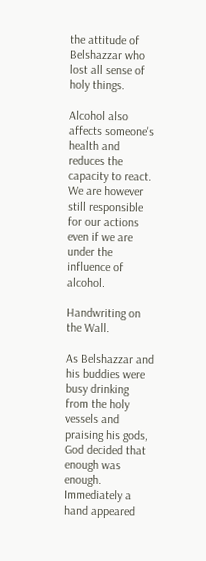the attitude of Belshazzar who lost all sense of holy things.

Alcohol also affects someone's health and reduces the capacity to react. We are however still responsible for our actions even if we are under the influence of alcohol.

Handwriting on the Wall.

As Belshazzar and his buddies were busy drinking from the holy vessels and praising his gods, God decided that enough was enough. Immediately a hand appeared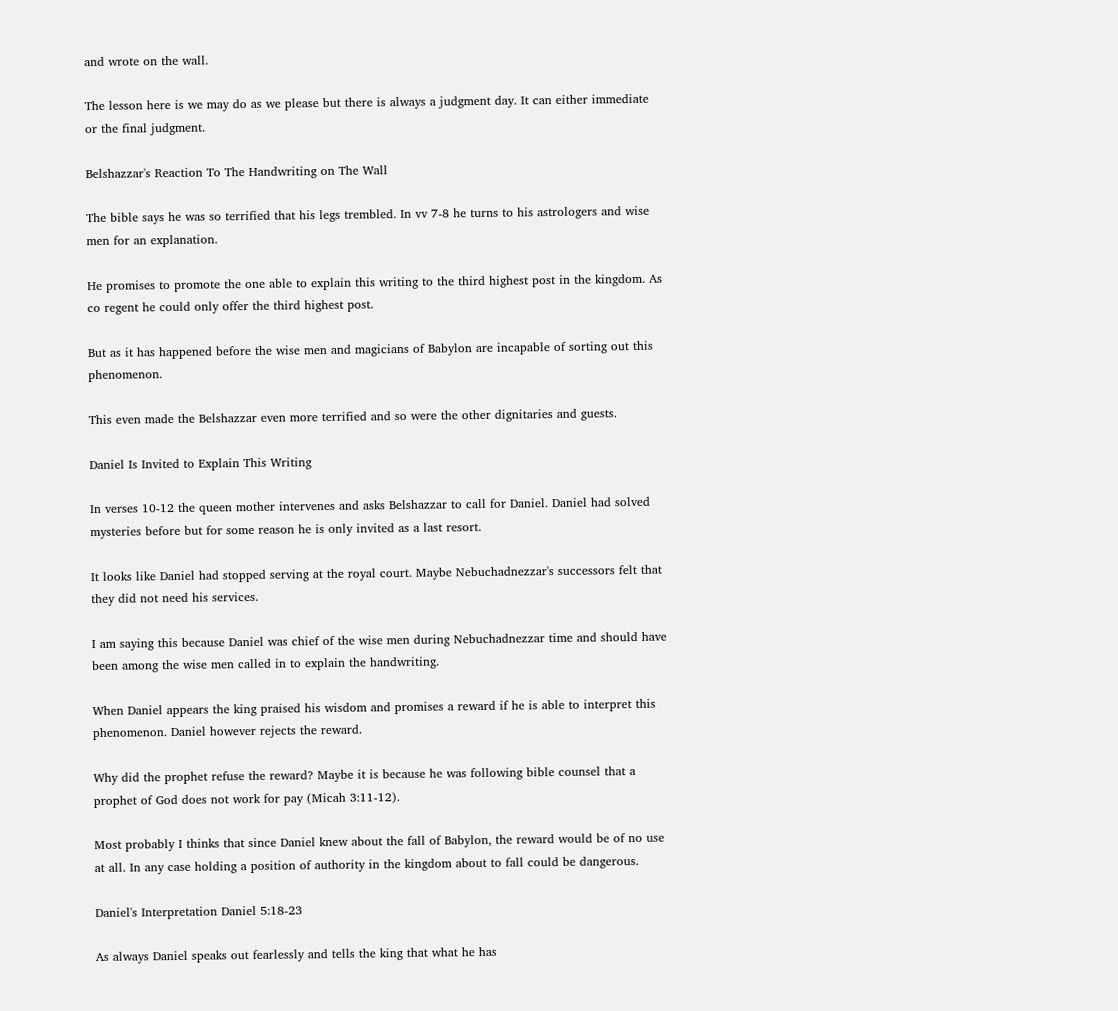and wrote on the wall.

The lesson here is we may do as we please but there is always a judgment day. It can either immediate or the final judgment.

Belshazzar's Reaction To The Handwriting on The Wall

The bible says he was so terrified that his legs trembled. In vv 7-8 he turns to his astrologers and wise men for an explanation.

He promises to promote the one able to explain this writing to the third highest post in the kingdom. As co regent he could only offer the third highest post.

But as it has happened before the wise men and magicians of Babylon are incapable of sorting out this phenomenon.

This even made the Belshazzar even more terrified and so were the other dignitaries and guests.

Daniel Is Invited to Explain This Writing

In verses 10-12 the queen mother intervenes and asks Belshazzar to call for Daniel. Daniel had solved mysteries before but for some reason he is only invited as a last resort.

It looks like Daniel had stopped serving at the royal court. Maybe Nebuchadnezzar's successors felt that they did not need his services.

I am saying this because Daniel was chief of the wise men during Nebuchadnezzar time and should have been among the wise men called in to explain the handwriting.

When Daniel appears the king praised his wisdom and promises a reward if he is able to interpret this phenomenon. Daniel however rejects the reward.

Why did the prophet refuse the reward? Maybe it is because he was following bible counsel that a prophet of God does not work for pay (Micah 3:11-12).

Most probably I thinks that since Daniel knew about the fall of Babylon, the reward would be of no use at all. In any case holding a position of authority in the kingdom about to fall could be dangerous.

Daniel's Interpretation Daniel 5:18-23

As always Daniel speaks out fearlessly and tells the king that what he has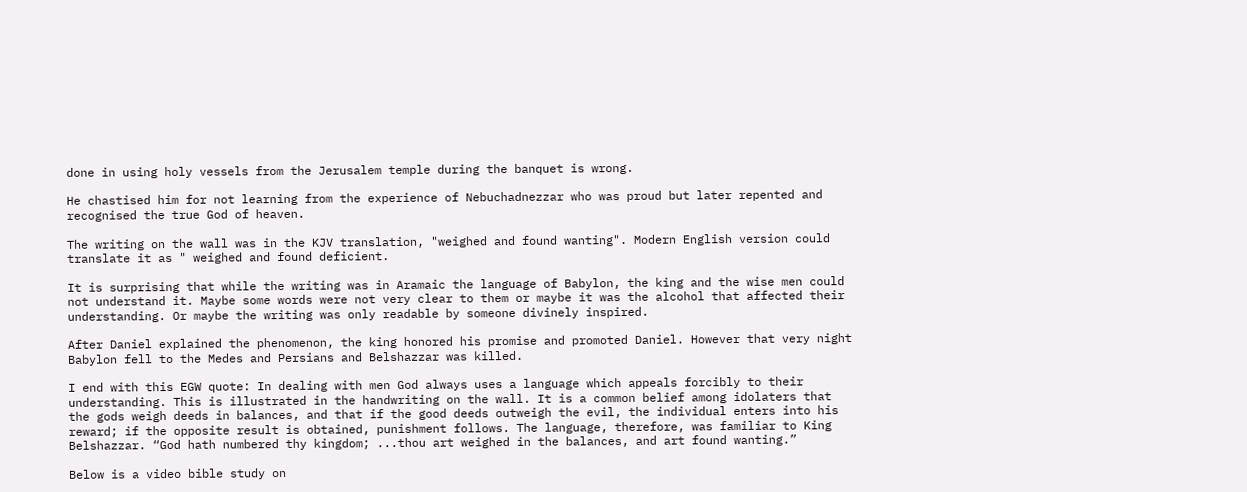done in using holy vessels from the Jerusalem temple during the banquet is wrong.

He chastised him for not learning from the experience of Nebuchadnezzar who was proud but later repented and recognised the true God of heaven.

The writing on the wall was in the KJV translation, "weighed and found wanting". Modern English version could translate it as " weighed and found deficient.

It is surprising that while the writing was in Aramaic the language of Babylon, the king and the wise men could not understand it. Maybe some words were not very clear to them or maybe it was the alcohol that affected their understanding. Or maybe the writing was only readable by someone divinely inspired.

After Daniel explained the phenomenon, the king honored his promise and promoted Daniel. However that very night Babylon fell to the Medes and Persians and Belshazzar was killed.

I end with this EGW quote: In dealing with men God always uses a language which appeals forcibly to their understanding. This is illustrated in the handwriting on the wall. It is a common belief among idolaters that the gods weigh deeds in balances, and that if the good deeds outweigh the evil, the individual enters into his reward; if the opposite result is obtained, punishment follows. The language, therefore, was familiar to King Belshazzar. “God hath numbered thy kingdom; ...thou art weighed in the balances, and art found wanting.”

Below is a video bible study on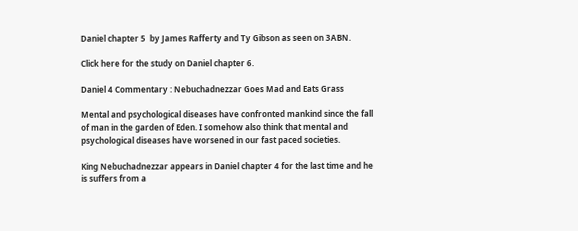Daniel chapter 5  by James Rafferty and Ty Gibson as seen on 3ABN.

Click here for the study on Daniel chapter 6.

Daniel 4 Commentary : Nebuchadnezzar Goes Mad and Eats Grass

Mental and psychological diseases have confronted mankind since the fall of man in the garden of Eden. I somehow also think that mental and psychological diseases have worsened in our fast paced societies.

King Nebuchadnezzar appears in Daniel chapter 4 for the last time and he is suffers from a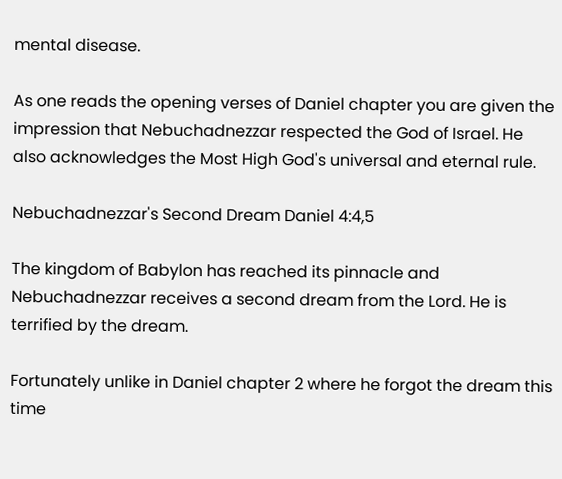mental disease.

As one reads the opening verses of Daniel chapter you are given the impression that Nebuchadnezzar respected the God of Israel. He also acknowledges the Most High God's universal and eternal rule.

Nebuchadnezzar's Second Dream Daniel 4:4,5

The kingdom of Babylon has reached its pinnacle and Nebuchadnezzar receives a second dream from the Lord. He is terrified by the dream.

Fortunately unlike in Daniel chapter 2 where he forgot the dream this time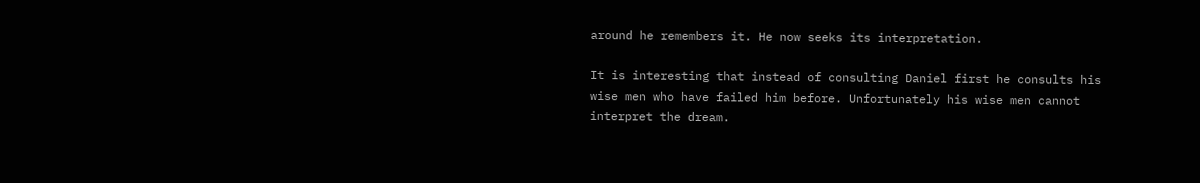around he remembers it. He now seeks its interpretation.

It is interesting that instead of consulting Daniel first he consults his wise men who have failed him before. Unfortunately his wise men cannot interpret the dream.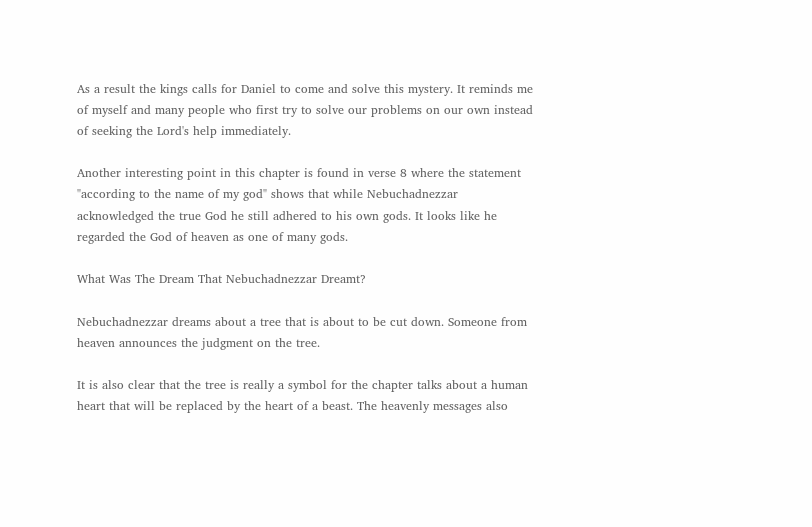As a result the kings calls for Daniel to come and solve this mystery. It reminds me of myself and many people who first try to solve our problems on our own instead of seeking the Lord's help immediately.

Another interesting point in this chapter is found in verse 8 where the statement "according to the name of my god" shows that while Nebuchadnezzar acknowledged the true God he still adhered to his own gods. It looks like he regarded the God of heaven as one of many gods.

What Was The Dream That Nebuchadnezzar Dreamt?

Nebuchadnezzar dreams about a tree that is about to be cut down. Someone from heaven announces the judgment on the tree.

It is also clear that the tree is really a symbol for the chapter talks about a human heart that will be replaced by the heart of a beast. The heavenly messages also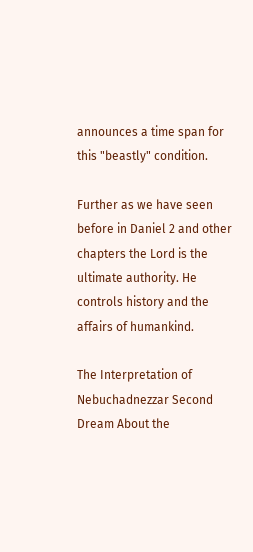announces a time span for this "beastly" condition.

Further as we have seen before in Daniel 2 and other chapters the Lord is the ultimate authority. He controls history and the affairs of humankind.

The Interpretation of Nebuchadnezzar Second Dream About the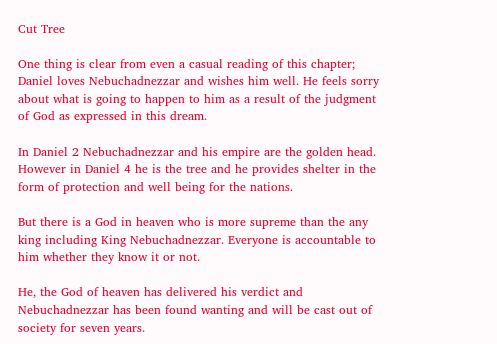Cut Tree

One thing is clear from even a casual reading of this chapter; Daniel loves Nebuchadnezzar and wishes him well. He feels sorry about what is going to happen to him as a result of the judgment of God as expressed in this dream.

In Daniel 2 Nebuchadnezzar and his empire are the golden head. However in Daniel 4 he is the tree and he provides shelter in the form of protection and well being for the nations.

But there is a God in heaven who is more supreme than the any king including King Nebuchadnezzar. Everyone is accountable to him whether they know it or not.

He, the God of heaven has delivered his verdict and Nebuchadnezzar has been found wanting and will be cast out of society for seven years.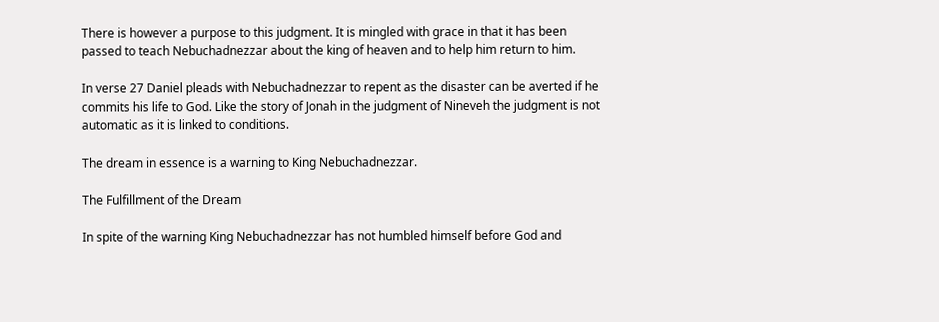There is however a purpose to this judgment. It is mingled with grace in that it has been passed to teach Nebuchadnezzar about the king of heaven and to help him return to him.

In verse 27 Daniel pleads with Nebuchadnezzar to repent as the disaster can be averted if he commits his life to God. Like the story of Jonah in the judgment of Nineveh the judgment is not automatic as it is linked to conditions.

The dream in essence is a warning to King Nebuchadnezzar.

The Fulfillment of the Dream

In spite of the warning King Nebuchadnezzar has not humbled himself before God and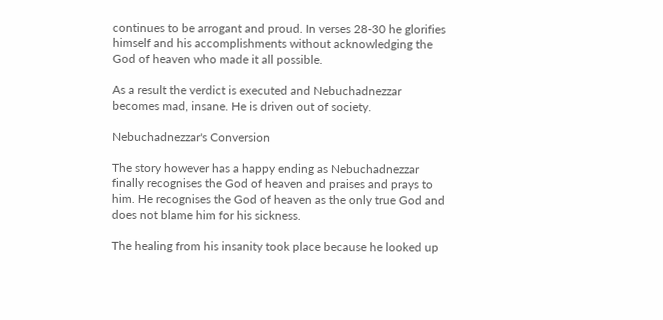continues to be arrogant and proud. In verses 28-30 he glorifies himself and his accomplishments without acknowledging the God of heaven who made it all possible.

As a result the verdict is executed and Nebuchadnezzar becomes mad, insane. He is driven out of society.

Nebuchadnezzar's Conversion

The story however has a happy ending as Nebuchadnezzar finally recognises the God of heaven and praises and prays to him. He recognises the God of heaven as the only true God and does not blame him for his sickness.

The healing from his insanity took place because he looked up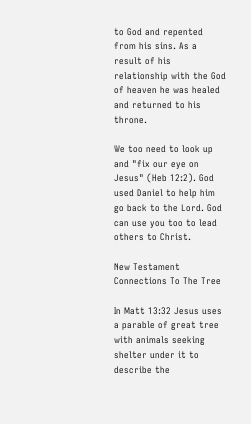to God and repented from his sins. As a result of his relationship with the God of heaven he was healed and returned to his throne.

We too need to look up and "fix our eye on Jesus" (Heb 12:2). God used Daniel to help him go back to the Lord. God can use you too to lead others to Christ.

New Testament Connections To The Tree

In Matt 13:32 Jesus uses a parable of great tree with animals seeking shelter under it to describe the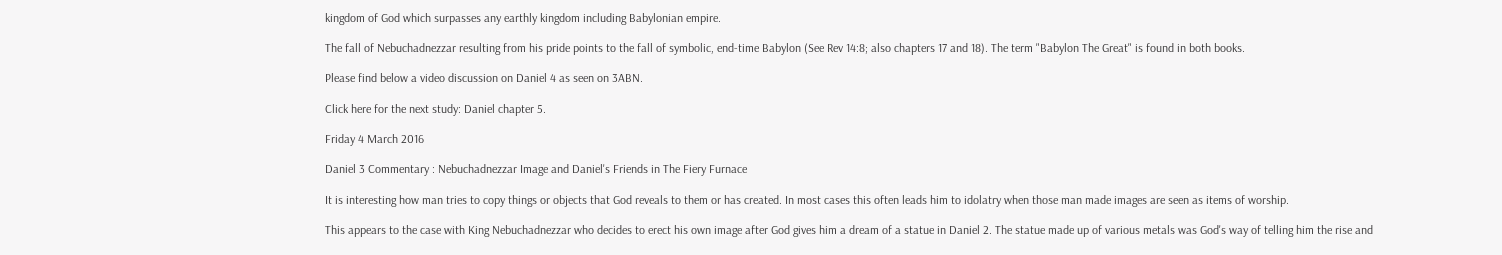kingdom of God which surpasses any earthly kingdom including Babylonian empire.

The fall of Nebuchadnezzar resulting from his pride points to the fall of symbolic, end-time Babylon (See Rev 14:8; also chapters 17 and 18). The term "Babylon The Great" is found in both books.

Please find below a video discussion on Daniel 4 as seen on 3ABN.

Click here for the next study: Daniel chapter 5.

Friday 4 March 2016

Daniel 3 Commentary : Nebuchadnezzar Image and Daniel's Friends in The Fiery Furnace

It is interesting how man tries to copy things or objects that God reveals to them or has created. In most cases this often leads him to idolatry when those man made images are seen as items of worship.

This appears to the case with King Nebuchadnezzar who decides to erect his own image after God gives him a dream of a statue in Daniel 2. The statue made up of various metals was God's way of telling him the rise and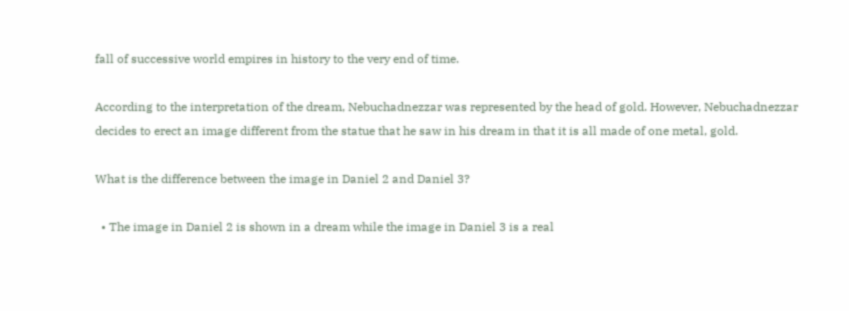fall of successive world empires in history to the very end of time.

According to the interpretation of the dream, Nebuchadnezzar was represented by the head of gold. However, Nebuchadnezzar decides to erect an image different from the statue that he saw in his dream in that it is all made of one metal, gold.

What is the difference between the image in Daniel 2 and Daniel 3?

  • The image in Daniel 2 is shown in a dream while the image in Daniel 3 is a real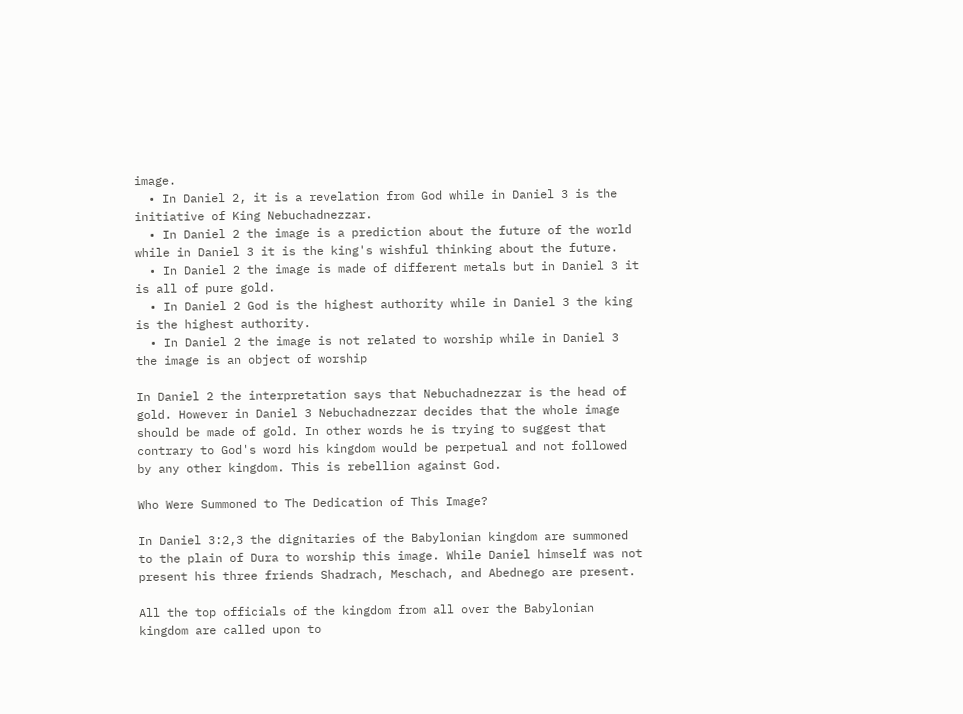image.
  • In Daniel 2, it is a revelation from God while in Daniel 3 is the initiative of King Nebuchadnezzar.
  • In Daniel 2 the image is a prediction about the future of the world while in Daniel 3 it is the king's wishful thinking about the future.
  • In Daniel 2 the image is made of different metals but in Daniel 3 it is all of pure gold.
  • In Daniel 2 God is the highest authority while in Daniel 3 the king is the highest authority.
  • In Daniel 2 the image is not related to worship while in Daniel 3 the image is an object of worship

In Daniel 2 the interpretation says that Nebuchadnezzar is the head of gold. However in Daniel 3 Nebuchadnezzar decides that the whole image should be made of gold. In other words he is trying to suggest that contrary to God's word his kingdom would be perpetual and not followed by any other kingdom. This is rebellion against God.

Who Were Summoned to The Dedication of This Image?

In Daniel 3:2,3 the dignitaries of the Babylonian kingdom are summoned to the plain of Dura to worship this image. While Daniel himself was not present his three friends Shadrach, Meschach, and Abednego are present.

All the top officials of the kingdom from all over the Babylonian kingdom are called upon to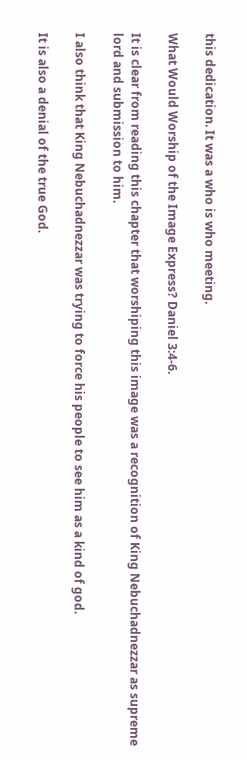this dedication. It was a who is who meeting.

What Would Worship of the Image Express? Daniel 3:4-6.

It is clear from reading this chapter that worshiping this image was a recognition of King Nebuchadnezzar as supreme lord and submission to him.

I also think that King Nebuchadnezzar was trying to force his people to see him as a kind of god.

It is also a denial of the true God.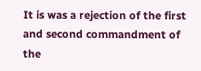It is was a rejection of the first and second commandment of the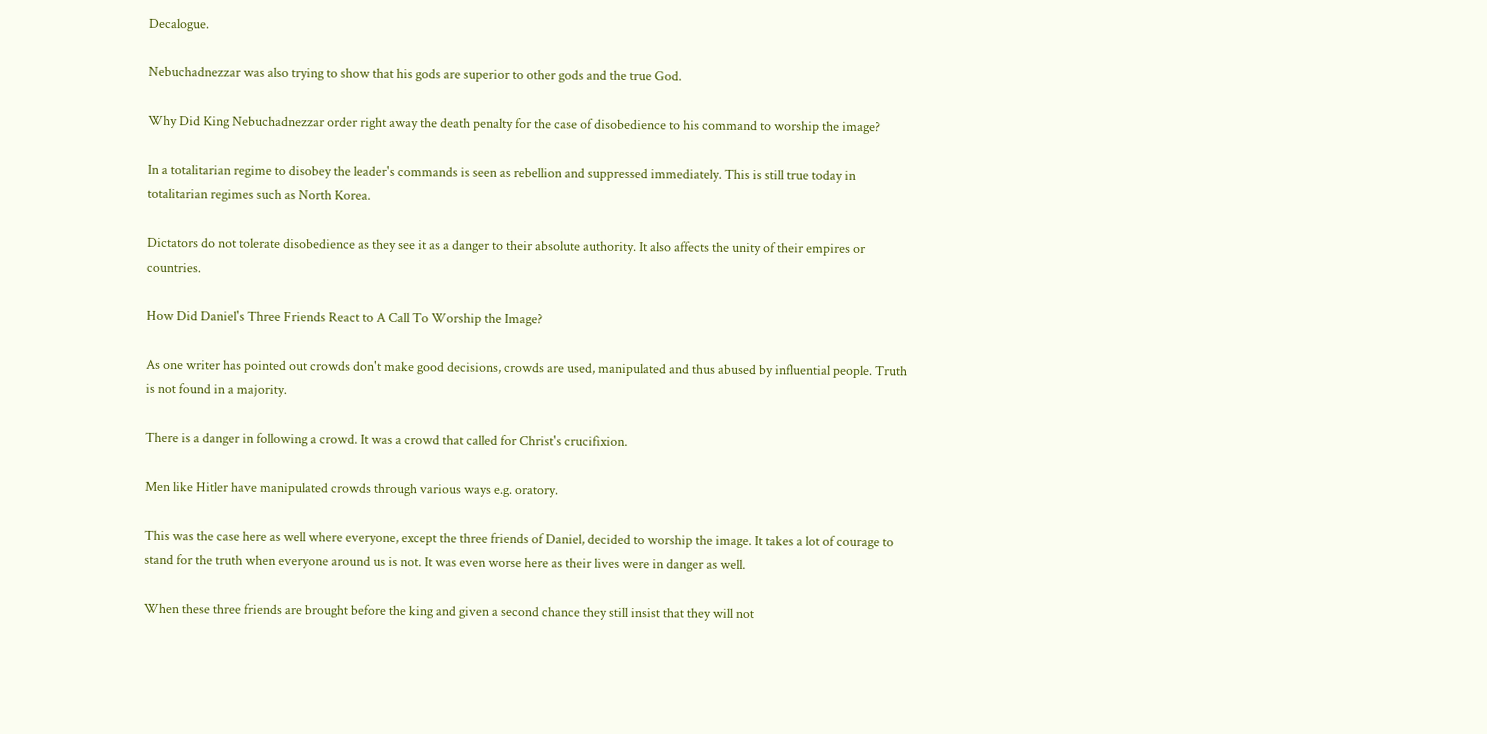Decalogue.

Nebuchadnezzar was also trying to show that his gods are superior to other gods and the true God.

Why Did King Nebuchadnezzar order right away the death penalty for the case of disobedience to his command to worship the image?

In a totalitarian regime to disobey the leader's commands is seen as rebellion and suppressed immediately. This is still true today in totalitarian regimes such as North Korea.

Dictators do not tolerate disobedience as they see it as a danger to their absolute authority. It also affects the unity of their empires or countries.

How Did Daniel's Three Friends React to A Call To Worship the Image?

As one writer has pointed out crowds don't make good decisions, crowds are used, manipulated and thus abused by influential people. Truth is not found in a majority.

There is a danger in following a crowd. It was a crowd that called for Christ's crucifixion.

Men like Hitler have manipulated crowds through various ways e.g. oratory.

This was the case here as well where everyone, except the three friends of Daniel, decided to worship the image. It takes a lot of courage to stand for the truth when everyone around us is not. It was even worse here as their lives were in danger as well.

When these three friends are brought before the king and given a second chance they still insist that they will not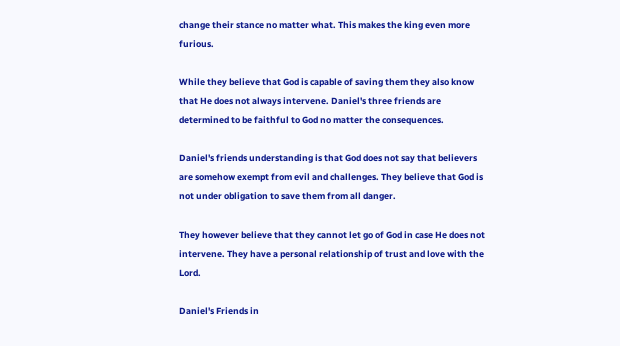change their stance no matter what. This makes the king even more furious.

While they believe that God is capable of saving them they also know that He does not always intervene. Daniel's three friends are determined to be faithful to God no matter the consequences.

Daniel's friends understanding is that God does not say that believers are somehow exempt from evil and challenges. They believe that God is not under obligation to save them from all danger.

They however believe that they cannot let go of God in case He does not intervene. They have a personal relationship of trust and love with the Lord.

Daniel's Friends in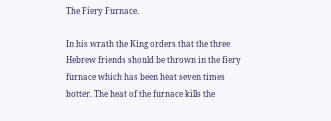The Fiery Furnace.

In his wrath the King orders that the three Hebrew friends should be thrown in the fiery furnace which has been heat seven times hotter. The heat of the furnace kills the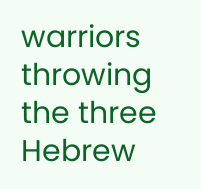warriors throwing the three Hebrew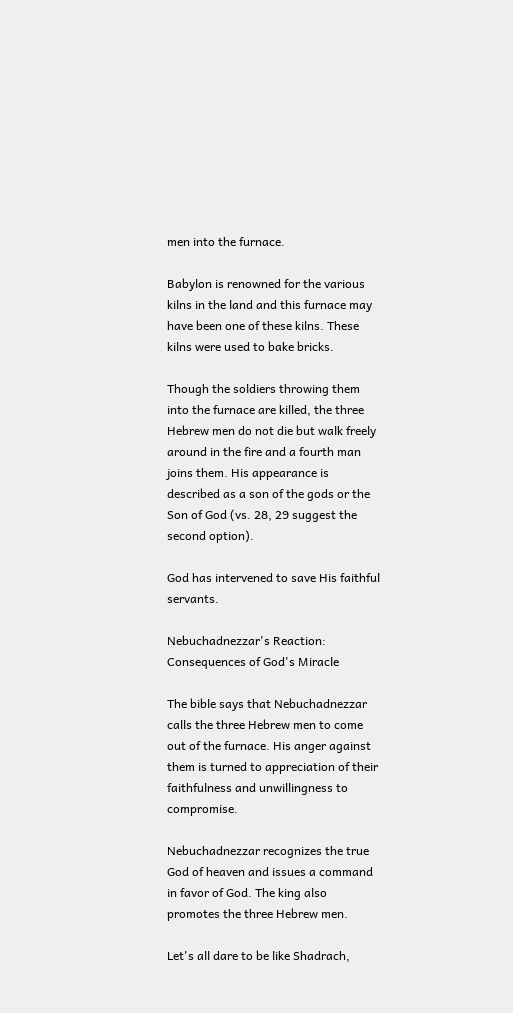men into the furnace.

Babylon is renowned for the various kilns in the land and this furnace may have been one of these kilns. These kilns were used to bake bricks.

Though the soldiers throwing them into the furnace are killed, the three Hebrew men do not die but walk freely around in the fire and a fourth man joins them. His appearance is described as a son of the gods or the Son of God (vs. 28, 29 suggest the second option).

God has intervened to save His faithful servants.

Nebuchadnezzar's Reaction: Consequences of God's Miracle

The bible says that Nebuchadnezzar calls the three Hebrew men to come out of the furnace. His anger against them is turned to appreciation of their faithfulness and unwillingness to compromise.

Nebuchadnezzar recognizes the true God of heaven and issues a command in favor of God. The king also promotes the three Hebrew men.

Let's all dare to be like Shadrach,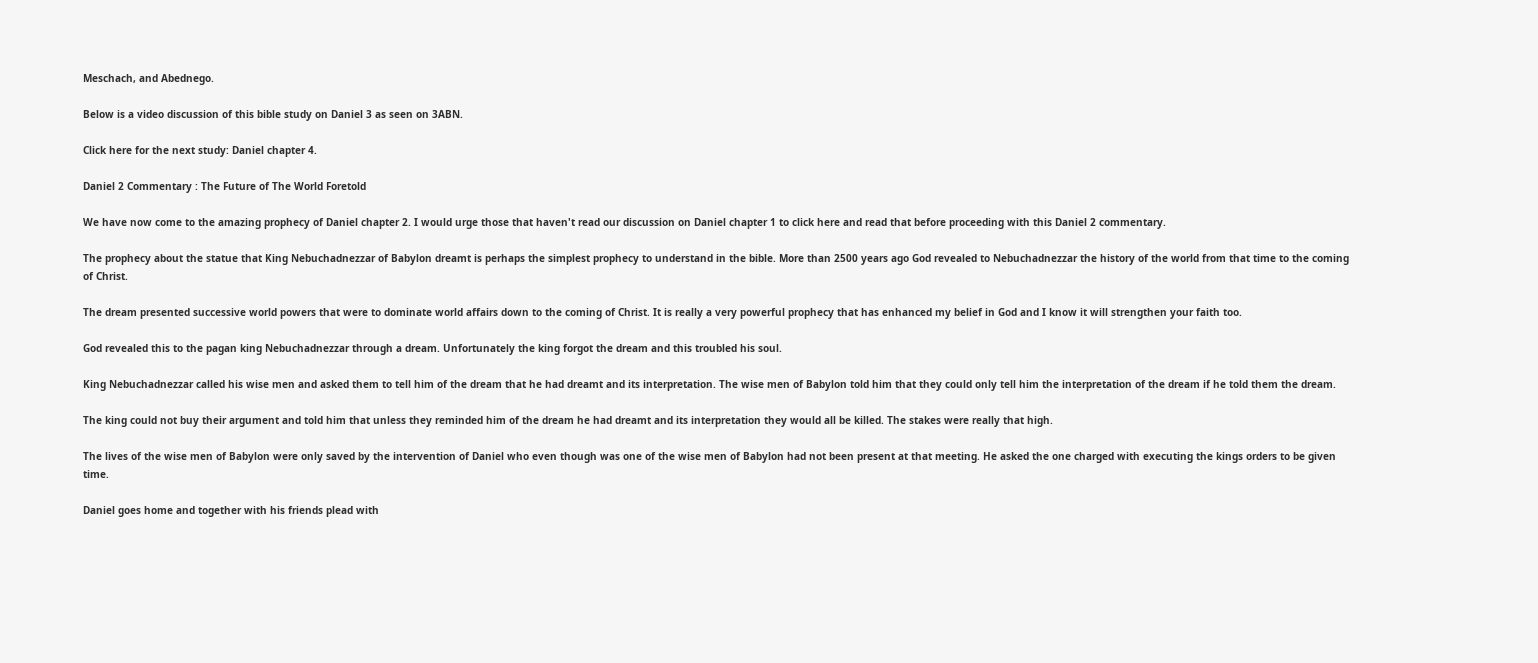Meschach, and Abednego.

Below is a video discussion of this bible study on Daniel 3 as seen on 3ABN.

Click here for the next study: Daniel chapter 4.

Daniel 2 Commentary : The Future of The World Foretold

We have now come to the amazing prophecy of Daniel chapter 2. I would urge those that haven't read our discussion on Daniel chapter 1 to click here and read that before proceeding with this Daniel 2 commentary.

The prophecy about the statue that King Nebuchadnezzar of Babylon dreamt is perhaps the simplest prophecy to understand in the bible. More than 2500 years ago God revealed to Nebuchadnezzar the history of the world from that time to the coming of Christ.

The dream presented successive world powers that were to dominate world affairs down to the coming of Christ. It is really a very powerful prophecy that has enhanced my belief in God and I know it will strengthen your faith too.

God revealed this to the pagan king Nebuchadnezzar through a dream. Unfortunately the king forgot the dream and this troubled his soul.

King Nebuchadnezzar called his wise men and asked them to tell him of the dream that he had dreamt and its interpretation. The wise men of Babylon told him that they could only tell him the interpretation of the dream if he told them the dream.

The king could not buy their argument and told him that unless they reminded him of the dream he had dreamt and its interpretation they would all be killed. The stakes were really that high.

The lives of the wise men of Babylon were only saved by the intervention of Daniel who even though was one of the wise men of Babylon had not been present at that meeting. He asked the one charged with executing the kings orders to be given time.

Daniel goes home and together with his friends plead with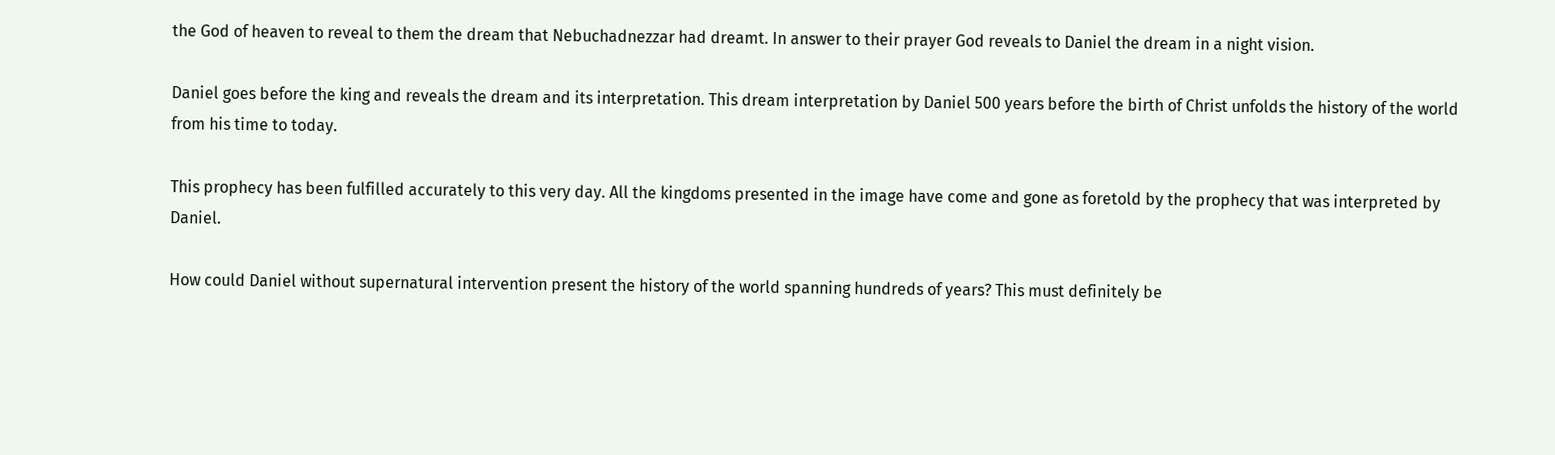the God of heaven to reveal to them the dream that Nebuchadnezzar had dreamt. In answer to their prayer God reveals to Daniel the dream in a night vision.

Daniel goes before the king and reveals the dream and its interpretation. This dream interpretation by Daniel 500 years before the birth of Christ unfolds the history of the world from his time to today.

This prophecy has been fulfilled accurately to this very day. All the kingdoms presented in the image have come and gone as foretold by the prophecy that was interpreted by Daniel.

How could Daniel without supernatural intervention present the history of the world spanning hundreds of years? This must definitely be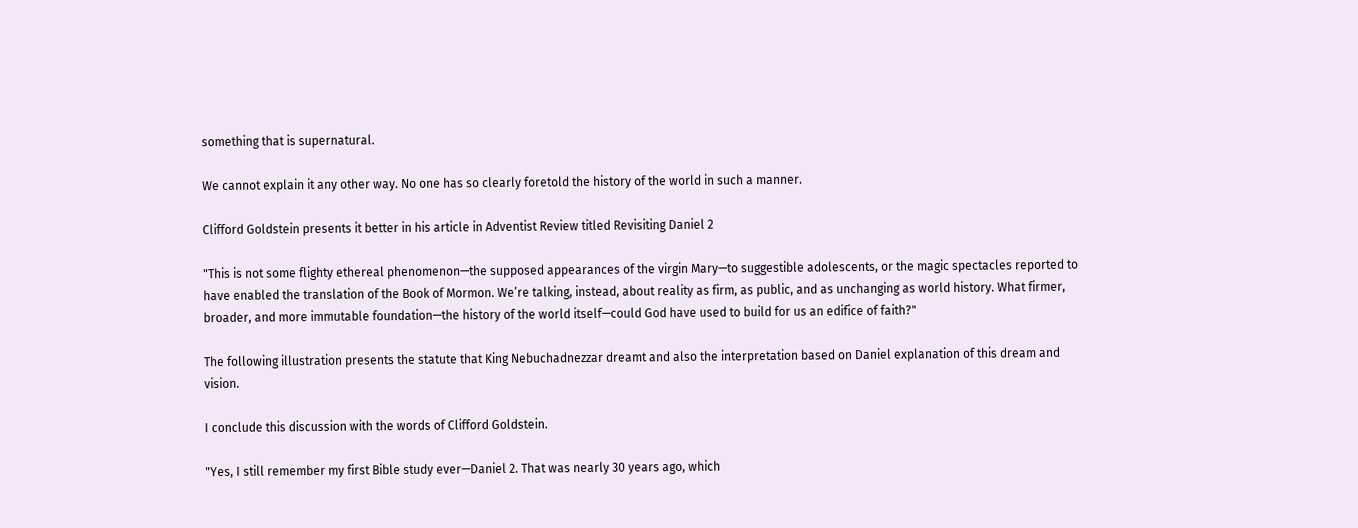something that is supernatural.

We cannot explain it any other way. No one has so clearly foretold the history of the world in such a manner.

Clifford Goldstein presents it better in his article in Adventist Review titled Revisiting Daniel 2

"This is not some flighty ethereal phenomenon—the supposed appearances of the virgin Mary—to suggestible adolescents, or the magic spectacles reported to have enabled the translation of the Book of Mormon. We’re talking, instead, about reality as firm, as public, and as unchanging as world history. What firmer, broader, and more immutable foundation—the history of the world itself—could God have used to build for us an edifice of faith?"

The following illustration presents the statute that King Nebuchadnezzar dreamt and also the interpretation based on Daniel explanation of this dream and vision.

I conclude this discussion with the words of Clifford Goldstein.

"Yes, I still remember my first Bible study ever—Daniel 2. That was nearly 30 years ago, which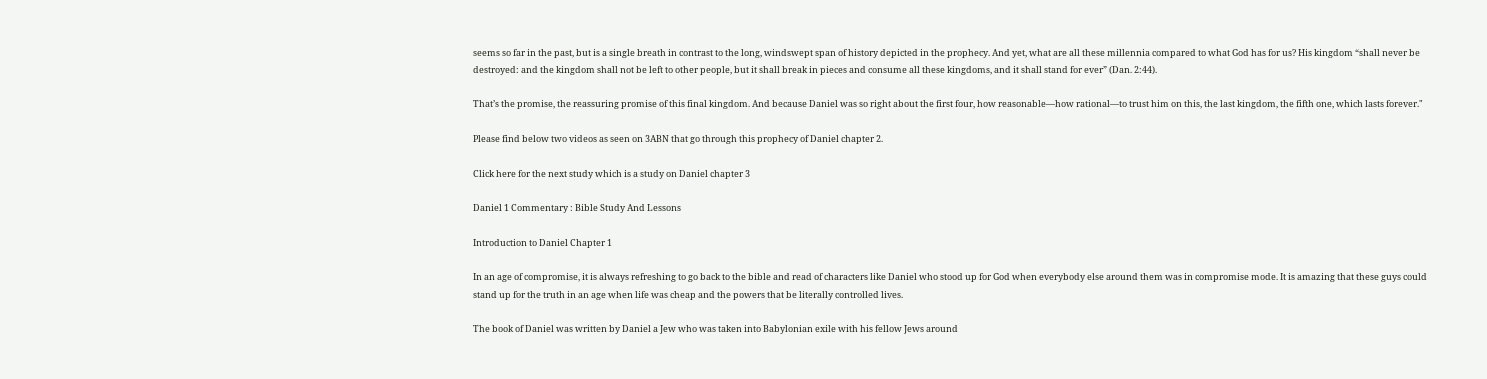seems so far in the past, but is a single breath in contrast to the long, windswept span of history depicted in the prophecy. And yet, what are all these millennia compared to what God has for us? His kingdom “shall never be destroyed: and the kingdom shall not be left to other people, but it shall break in pieces and consume all these kingdoms, and it shall stand for ever” (Dan. 2:44).

That’s the promise, the reassuring promise of this final kingdom. And because Daniel was so right about the first four, how reasonable—how rational—to trust him on this, the last kingdom, the fifth one, which lasts forever."

Please find below two videos as seen on 3ABN that go through this prophecy of Daniel chapter 2.

Click here for the next study which is a study on Daniel chapter 3

Daniel 1 Commentary : Bible Study And Lessons

Introduction to Daniel Chapter 1

In an age of compromise, it is always refreshing to go back to the bible and read of characters like Daniel who stood up for God when everybody else around them was in compromise mode. It is amazing that these guys could stand up for the truth in an age when life was cheap and the powers that be literally controlled lives.

The book of Daniel was written by Daniel a Jew who was taken into Babylonian exile with his fellow Jews around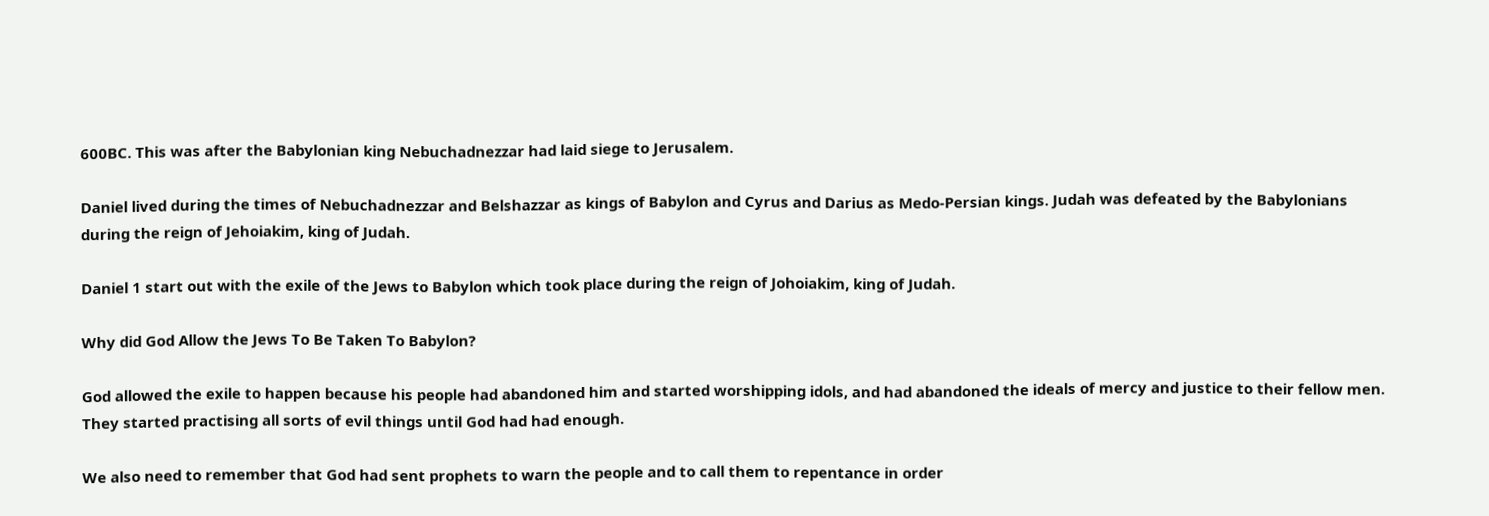600BC. This was after the Babylonian king Nebuchadnezzar had laid siege to Jerusalem.

Daniel lived during the times of Nebuchadnezzar and Belshazzar as kings of Babylon and Cyrus and Darius as Medo-Persian kings. Judah was defeated by the Babylonians during the reign of Jehoiakim, king of Judah.

Daniel 1 start out with the exile of the Jews to Babylon which took place during the reign of Johoiakim, king of Judah.

Why did God Allow the Jews To Be Taken To Babylon?

God allowed the exile to happen because his people had abandoned him and started worshipping idols, and had abandoned the ideals of mercy and justice to their fellow men. They started practising all sorts of evil things until God had had enough.

We also need to remember that God had sent prophets to warn the people and to call them to repentance in order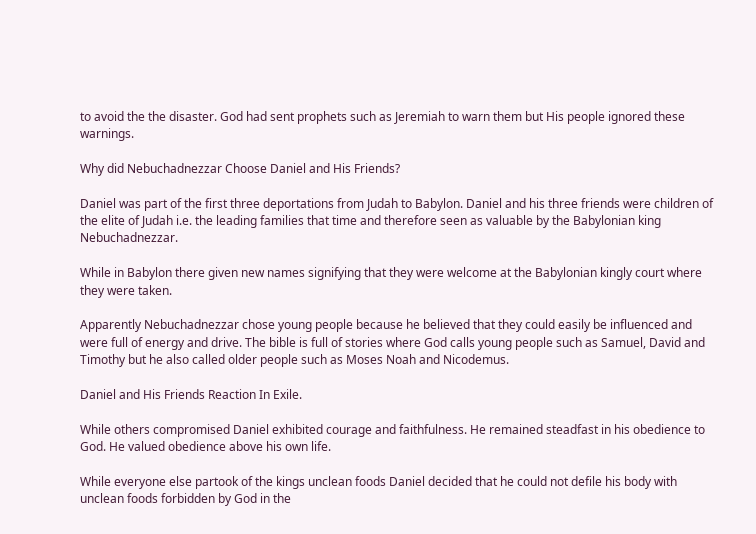to avoid the the disaster. God had sent prophets such as Jeremiah to warn them but His people ignored these warnings.

Why did Nebuchadnezzar Choose Daniel and His Friends?

Daniel was part of the first three deportations from Judah to Babylon. Daniel and his three friends were children of the elite of Judah i.e. the leading families that time and therefore seen as valuable by the Babylonian king Nebuchadnezzar.

While in Babylon there given new names signifying that they were welcome at the Babylonian kingly court where they were taken.

Apparently Nebuchadnezzar chose young people because he believed that they could easily be influenced and were full of energy and drive. The bible is full of stories where God calls young people such as Samuel, David and Timothy but he also called older people such as Moses Noah and Nicodemus.

Daniel and His Friends Reaction In Exile.

While others compromised Daniel exhibited courage and faithfulness. He remained steadfast in his obedience to God. He valued obedience above his own life.

While everyone else partook of the kings unclean foods Daniel decided that he could not defile his body with unclean foods forbidden by God in the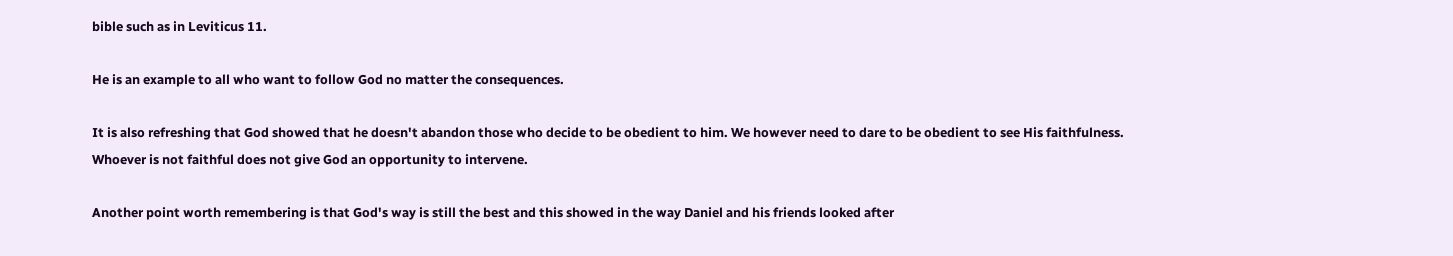bible such as in Leviticus 11.

He is an example to all who want to follow God no matter the consequences.

It is also refreshing that God showed that he doesn't abandon those who decide to be obedient to him. We however need to dare to be obedient to see His faithfulness. Whoever is not faithful does not give God an opportunity to intervene.

Another point worth remembering is that God's way is still the best and this showed in the way Daniel and his friends looked after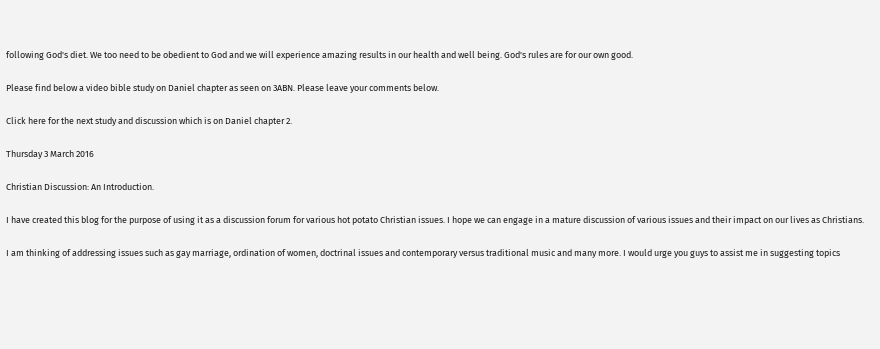following God's diet. We too need to be obedient to God and we will experience amazing results in our health and well being. God's rules are for our own good.

Please find below a video bible study on Daniel chapter as seen on 3ABN. Please leave your comments below.

Click here for the next study and discussion which is on Daniel chapter 2.

Thursday 3 March 2016

Christian Discussion: An Introduction.

I have created this blog for the purpose of using it as a discussion forum for various hot potato Christian issues. I hope we can engage in a mature discussion of various issues and their impact on our lives as Christians.

I am thinking of addressing issues such as gay marriage, ordination of women, doctrinal issues and contemporary versus traditional music and many more. I would urge you guys to assist me in suggesting topics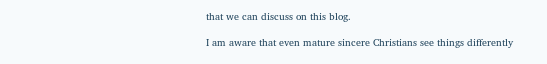that we can discuss on this blog.

I am aware that even mature sincere Christians see things differently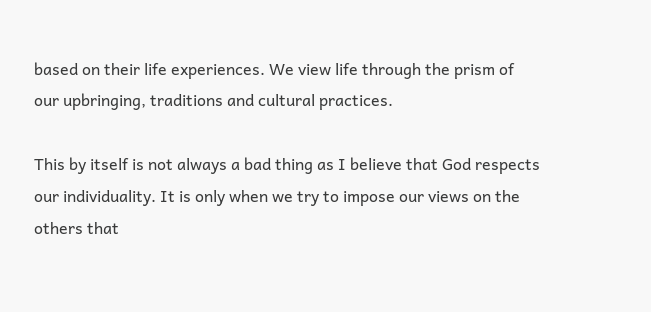based on their life experiences. We view life through the prism of our upbringing, traditions and cultural practices.

This by itself is not always a bad thing as I believe that God respects our individuality. It is only when we try to impose our views on the others that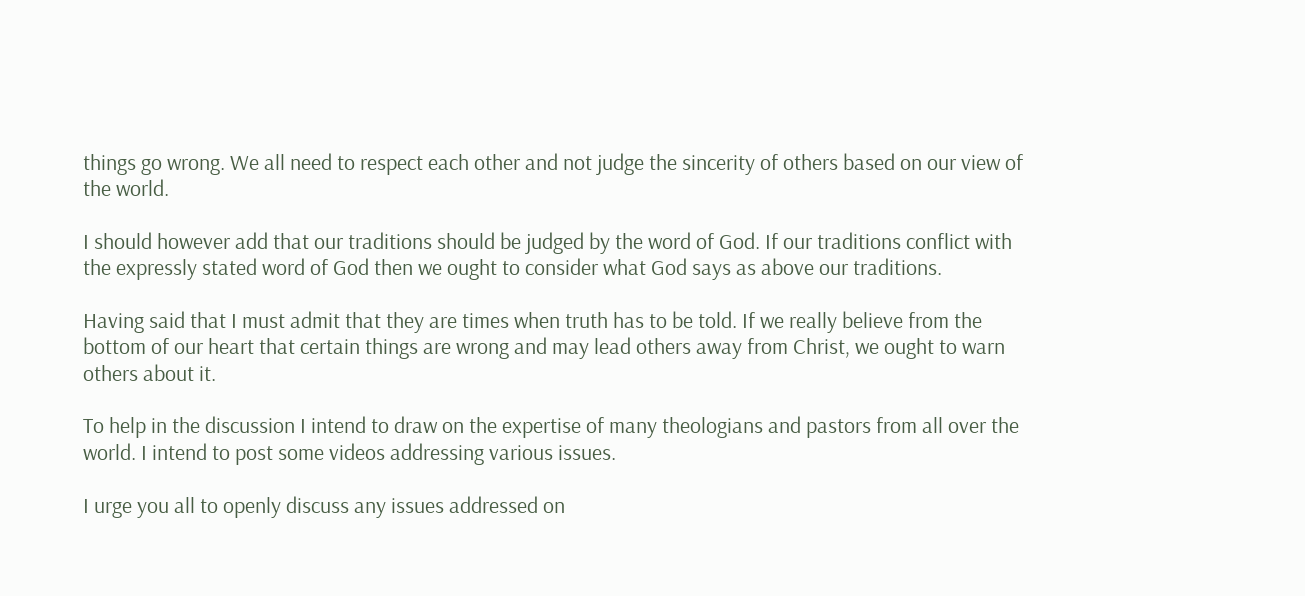things go wrong. We all need to respect each other and not judge the sincerity of others based on our view of the world.

I should however add that our traditions should be judged by the word of God. If our traditions conflict with the expressly stated word of God then we ought to consider what God says as above our traditions.

Having said that I must admit that they are times when truth has to be told. If we really believe from the bottom of our heart that certain things are wrong and may lead others away from Christ, we ought to warn others about it.

To help in the discussion I intend to draw on the expertise of many theologians and pastors from all over the world. I intend to post some videos addressing various issues.

I urge you all to openly discuss any issues addressed on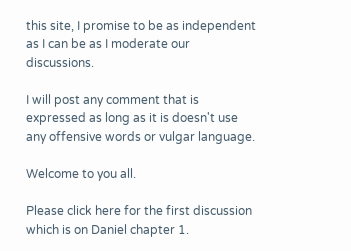this site, I promise to be as independent as I can be as I moderate our discussions.

I will post any comment that is expressed as long as it is doesn't use any offensive words or vulgar language.

Welcome to you all.

Please click here for the first discussion which is on Daniel chapter 1.